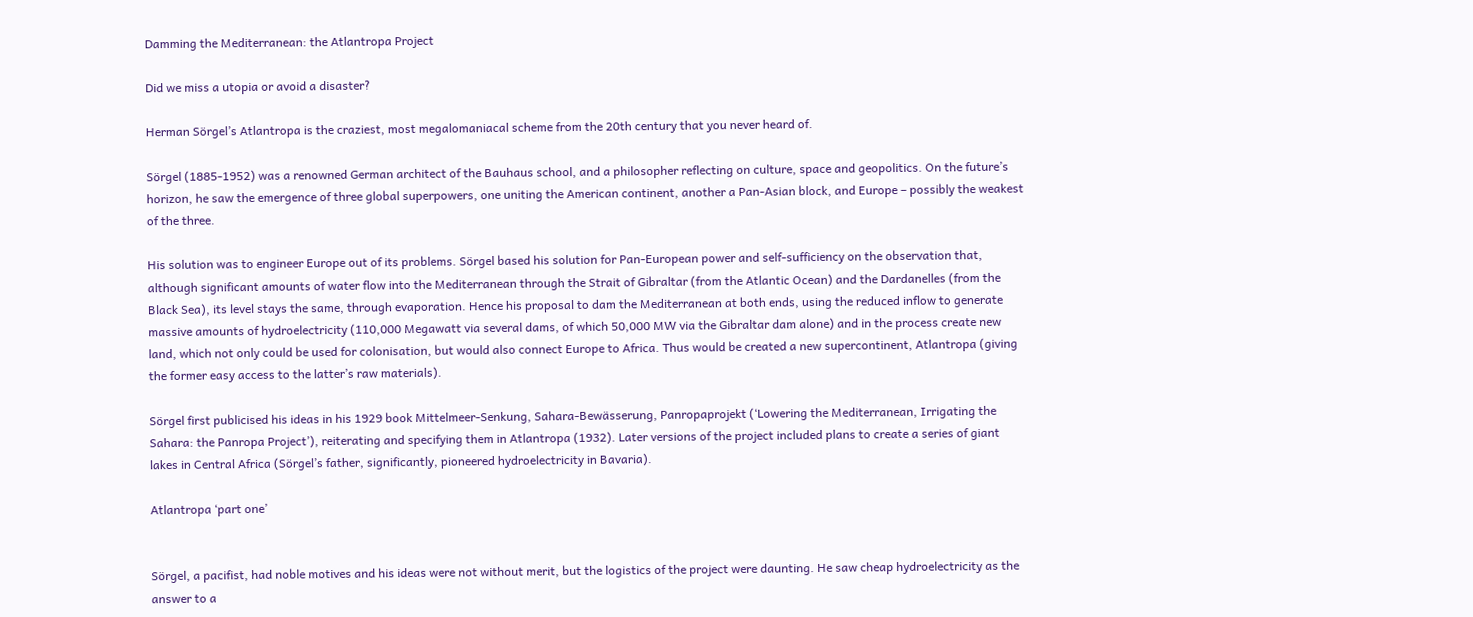Damming the Mediterranean: the Atlantropa Project

Did we miss a utopia or avoid a disaster?

Herman Sörgel’s Atlantropa is the craziest, most megalomaniacal scheme from the 20th century that you never heard of.

Sörgel (1885-1952) was a renowned German architect of the Bauhaus school, and a philosopher reflecting on culture, space and geopolitics. On the future’s horizon, he saw the emergence of three global superpowers, one uniting the American continent, another a Pan-Asian block, and Europe – possibly the weakest of the three.

His solution was to engineer Europe out of its problems. Sörgel based his solution for Pan-European power and self-sufficiency on the observation that, although significant amounts of water flow into the Mediterranean through the Strait of Gibraltar (from the Atlantic Ocean) and the Dardanelles (from the Black Sea), its level stays the same, through evaporation. Hence his proposal to dam the Mediterranean at both ends, using the reduced inflow to generate massive amounts of hydroelectricity (110,000 Megawatt via several dams, of which 50,000 MW via the Gibraltar dam alone) and in the process create new land, which not only could be used for colonisation, but would also connect Europe to Africa. Thus would be created a new supercontinent, Atlantropa (giving the former easy access to the latter’s raw materials).

Sörgel first publicised his ideas in his 1929 book Mittelmeer-Senkung, Sahara-Bewässerung, Panropaprojekt (‘Lowering the Mediterranean, Irrigating the Sahara: the Panropa Project’), reiterating and specifying them in Atlantropa (1932). Later versions of the project included plans to create a series of giant lakes in Central Africa (Sörgel’s father, significantly, pioneered hydroelectricity in Bavaria).

Atlantropa ‘part one’


Sörgel, a pacifist, had noble motives and his ideas were not without merit, but the logistics of the project were daunting. He saw cheap hydroelectricity as the answer to a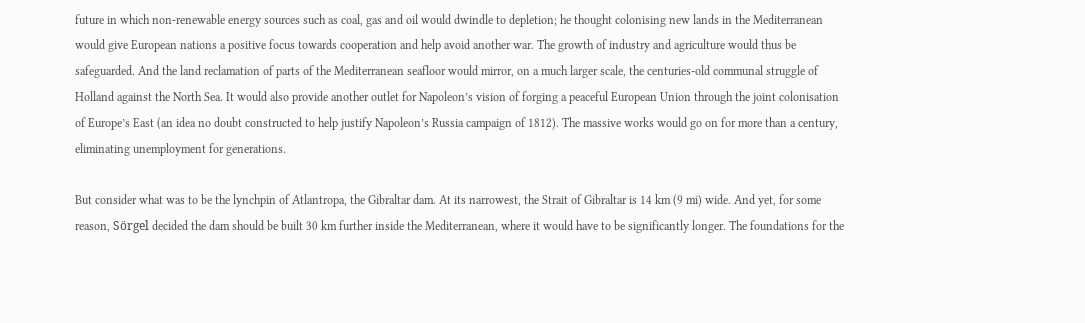future in which non-renewable energy sources such as coal, gas and oil would dwindle to depletion; he thought colonising new lands in the Mediterranean would give European nations a positive focus towards cooperation and help avoid another war. The growth of industry and agriculture would thus be safeguarded. And the land reclamation of parts of the Mediterranean seafloor would mirror, on a much larger scale, the centuries-old communal struggle of Holland against the North Sea. It would also provide another outlet for Napoleon’s vision of forging a peaceful European Union through the joint colonisation of Europe’s East (an idea no doubt constructed to help justify Napoleon’s Russia campaign of 1812). The massive works would go on for more than a century, eliminating unemployment for generations.

But consider what was to be the lynchpin of Atlantropa, the Gibraltar dam. At its narrowest, the Strait of Gibraltar is 14 km (9 mi) wide. And yet, for some reason, Sörgel decided the dam should be built 30 km further inside the Mediterranean, where it would have to be significantly longer. The foundations for the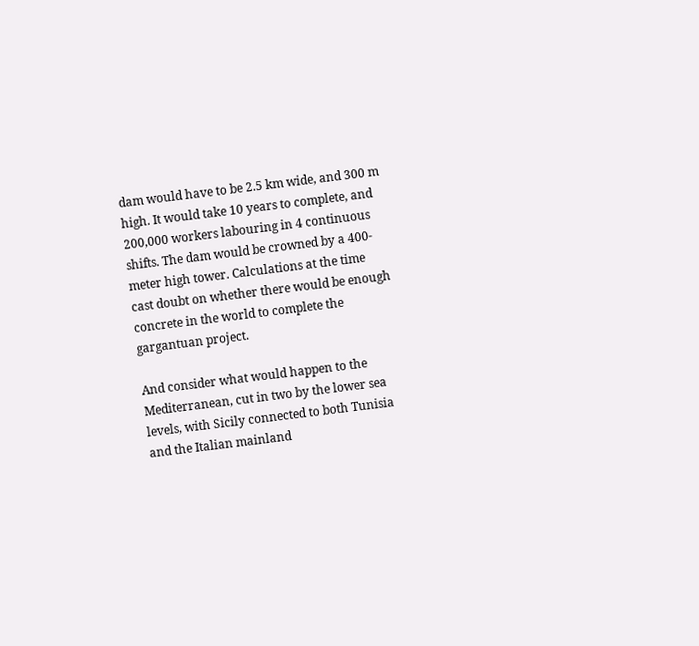dam would have to be 2.5 km wide, and 300 m high. It would take 10 years to complete, and 200,000 workers labouring in 4 continuous shifts. The dam would be crowned by a 400-meter high tower. Calculations at the time cast doubt on whether there would be enough concrete in the world to complete the gargantuan project.

And consider what would happen to the Mediterranean, cut in two by the lower sea levels, with Sicily connected to both Tunisia and the Italian mainland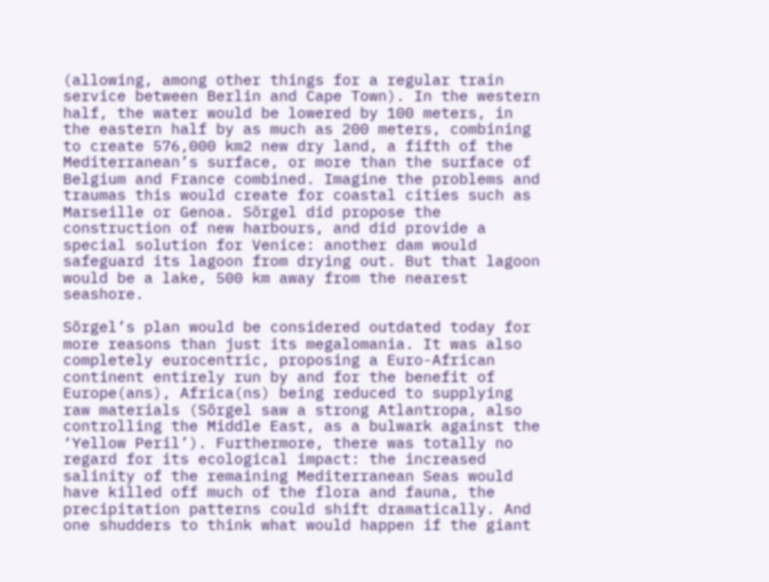(allowing, among other things for a regular train service between Berlin and Cape Town). In the western half, the water would be lowered by 100 meters, in the eastern half by as much as 200 meters, combining to create 576,000 km2 new dry land, a fifth of the Mediterranean’s surface, or more than the surface of Belgium and France combined. Imagine the problems and traumas this would create for coastal cities such as Marseille or Genoa. Sörgel did propose the construction of new harbours, and did provide a special solution for Venice: another dam would safeguard its lagoon from drying out. But that lagoon would be a lake, 500 km away from the nearest seashore.

Sörgel’s plan would be considered outdated today for more reasons than just its megalomania. It was also completely eurocentric, proposing a Euro-African continent entirely run by and for the benefit of Europe(ans), Africa(ns) being reduced to supplying raw materials (Sörgel saw a strong Atlantropa, also controlling the Middle East, as a bulwark against the ‘Yellow Peril’). Furthermore, there was totally no regard for its ecological impact: the increased salinity of the remaining Mediterranean Seas would have killed off much of the flora and fauna, the precipitation patterns could shift dramatically. And one shudders to think what would happen if the giant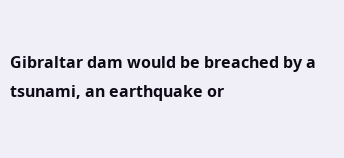Gibraltar dam would be breached by a tsunami, an earthquake or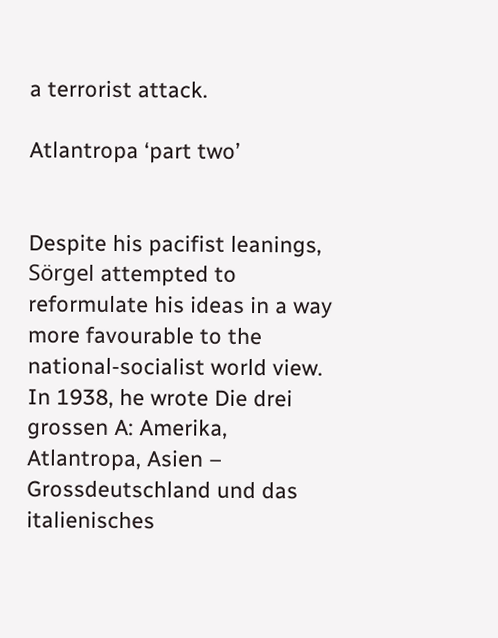a terrorist attack.

Atlantropa ‘part two’


Despite his pacifist leanings, Sörgel attempted to reformulate his ideas in a way more favourable to the national-socialist world view. In 1938, he wrote Die drei grossen A: Amerika, Atlantropa, Asien – Grossdeutschland und das italienisches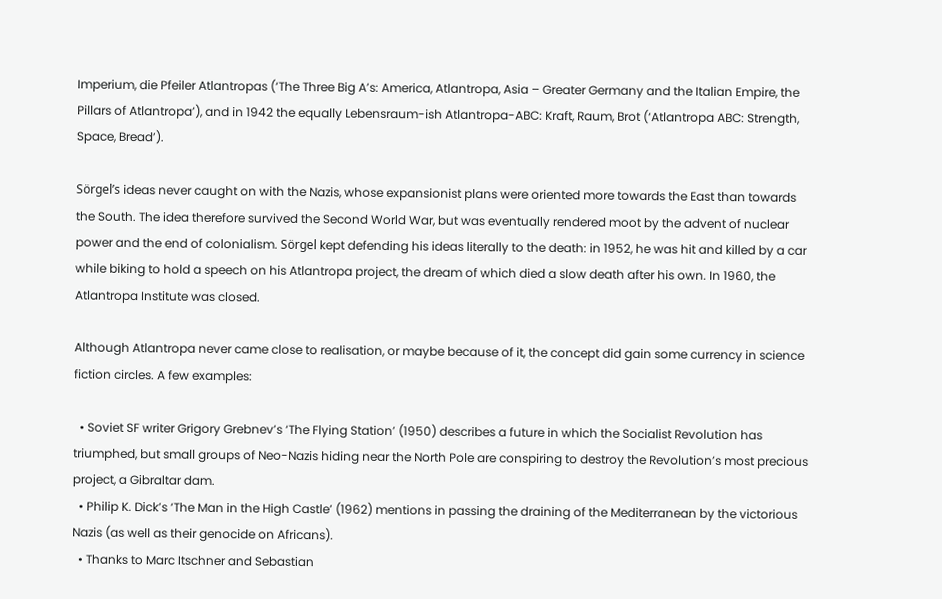Imperium, die Pfeiler Atlantropas (‘The Three Big A’s: America, Atlantropa, Asia – Greater Germany and the Italian Empire, the Pillars of Atlantropa’), and in 1942 the equally Lebensraum-ish Atlantropa-ABC: Kraft, Raum, Brot (‘Atlantropa ABC: Strength, Space, Bread’).

Sörgel’s ideas never caught on with the Nazis, whose expansionist plans were oriented more towards the East than towards the South. The idea therefore survived the Second World War, but was eventually rendered moot by the advent of nuclear power and the end of colonialism. Sörgel kept defending his ideas literally to the death: in 1952, he was hit and killed by a car while biking to hold a speech on his Atlantropa project, the dream of which died a slow death after his own. In 1960, the Atlantropa Institute was closed.

Although Atlantropa never came close to realisation, or maybe because of it, the concept did gain some currency in science fiction circles. A few examples:

  • Soviet SF writer Grigory Grebnev’s ‘The Flying Station’ (1950) describes a future in which the Socialist Revolution has triumphed, but small groups of Neo-Nazis hiding near the North Pole are conspiring to destroy the Revolution’s most precious project, a Gibraltar dam.
  • Philip K. Dick’s ‘The Man in the High Castle’ (1962) mentions in passing the draining of the Mediterranean by the victorious Nazis (as well as their genocide on Africans).
  • Thanks to Marc Itschner and Sebastian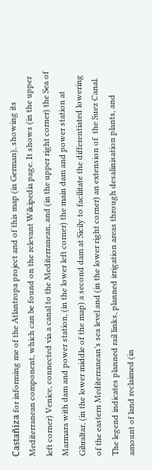Castañiza for informing me of the Atlantropa project and of this map (in German), showing its Mediterranean component, which can be found on the relevant Wikipedia page. It shows (in the upper left corner) Venice, connected via a canal to the Mediterranean, and (in the upper right corner) the Sea of Marmara with dam and power station, (in the lower left corner) the main dam and power station at Gibraltar, (in the lower middle of the map) a second dam at Sicily to facilitate the differentiated lowering of the eastern Mediterranean’s sea level and (in the lower right corner) an extension of  the Suez Canal. The legend indicates planned rail links, planned irrigation areas through desalinisation plants, and amount of land reclaimed (in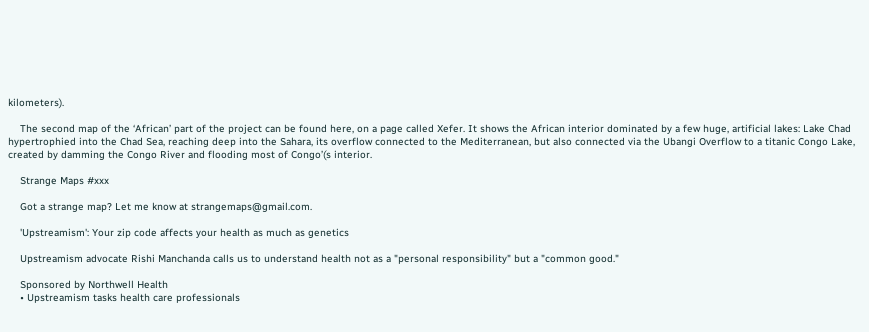kilometers).

    The second map of the ‘African’ part of the project can be found here, on a page called Xefer. It shows the African interior dominated by a few huge, artificial lakes: Lake Chad hypertrophied into the Chad Sea, reaching deep into the Sahara, its overflow connected to the Mediterranean, but also connected via the Ubangi Overflow to a titanic Congo Lake, created by damming the Congo River and flooding most of Congo’(s interior.

    Strange Maps #xxx

    Got a strange map? Let me know at strangemaps@gmail.com.

    'Upstreamism': Your zip code affects your health as much as genetics

    Upstreamism advocate Rishi Manchanda calls us to understand health not as a "personal responsibility" but a "common good."

    Sponsored by Northwell Health
    • Upstreamism tasks health care professionals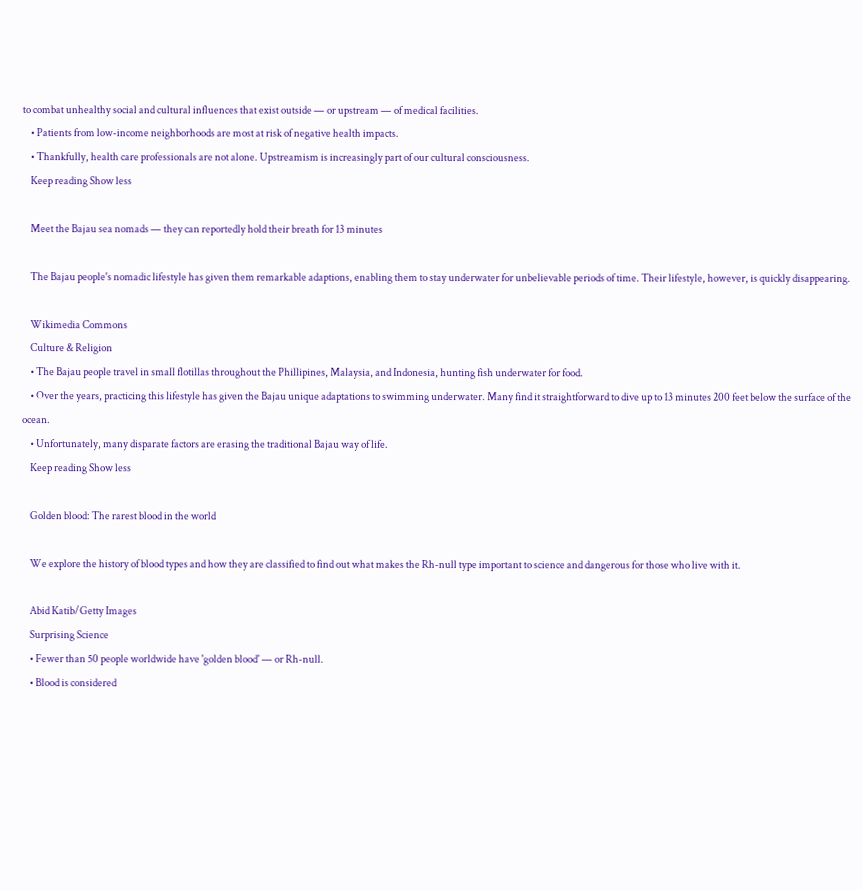to combat unhealthy social and cultural influences that exist outside — or upstream — of medical facilities.
    • Patients from low-income neighborhoods are most at risk of negative health impacts.
    • Thankfully, health care professionals are not alone. Upstreamism is increasingly part of our cultural consciousness.
    Keep reading Show less

    Meet the Bajau sea nomads — they can reportedly hold their breath for 13 minutes

    The Bajau people's nomadic lifestyle has given them remarkable adaptions, enabling them to stay underwater for unbelievable periods of time. Their lifestyle, however, is quickly disappearing.

    Wikimedia Commons
    Culture & Religion
    • The Bajau people travel in small flotillas throughout the Phillipines, Malaysia, and Indonesia, hunting fish underwater for food.
    • Over the years, practicing this lifestyle has given the Bajau unique adaptations to swimming underwater. Many find it straightforward to dive up to 13 minutes 200 feet below the surface of the ocean.
    • Unfortunately, many disparate factors are erasing the traditional Bajau way of life.
    Keep reading Show less

    Golden blood: The rarest blood in the world

    We explore the history of blood types and how they are classified to find out what makes the Rh-null type important to science and dangerous for those who live with it.

    Abid Katib/Getty Images
    Surprising Science
    • Fewer than 50 people worldwide have 'golden blood' — or Rh-null.
    • Blood is considered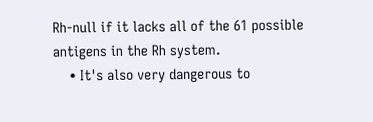Rh-null if it lacks all of the 61 possible antigens in the Rh system.
    • It's also very dangerous to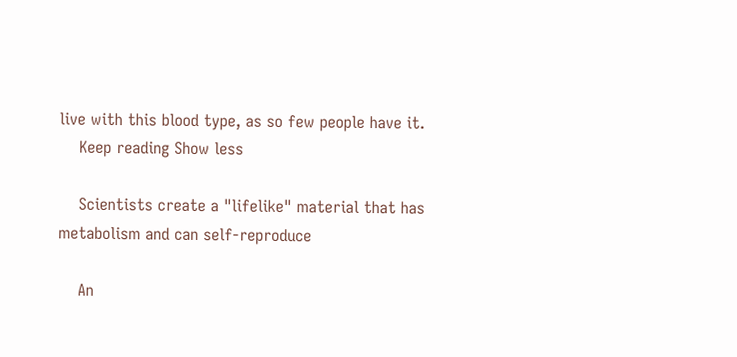live with this blood type, as so few people have it.
    Keep reading Show less

    Scientists create a "lifelike" material that has metabolism and can self-reproduce

    An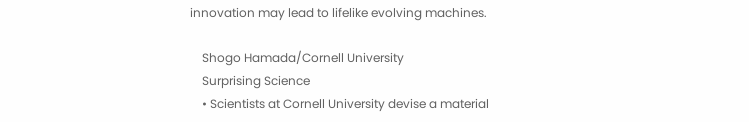innovation may lead to lifelike evolving machines.

    Shogo Hamada/Cornell University
    Surprising Science
    • Scientists at Cornell University devise a material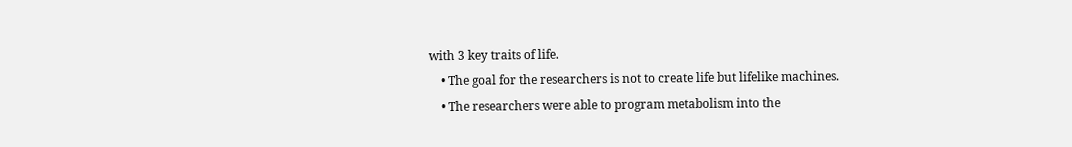with 3 key traits of life.
    • The goal for the researchers is not to create life but lifelike machines.
    • The researchers were able to program metabolism into the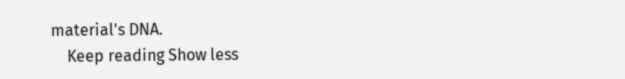material's DNA.
    Keep reading Show less